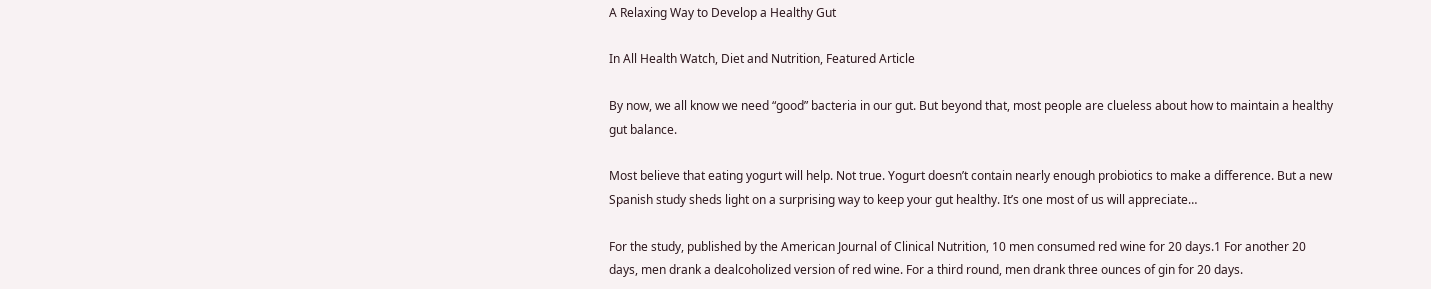A Relaxing Way to Develop a Healthy Gut

In All Health Watch, Diet and Nutrition, Featured Article

By now, we all know we need “good” bacteria in our gut. But beyond that, most people are clueless about how to maintain a healthy gut balance.

Most believe that eating yogurt will help. Not true. Yogurt doesn’t contain nearly enough probiotics to make a difference. But a new Spanish study sheds light on a surprising way to keep your gut healthy. It’s one most of us will appreciate…

For the study, published by the American Journal of Clinical Nutrition, 10 men consumed red wine for 20 days.1 For another 20 days, men drank a dealcoholized version of red wine. For a third round, men drank three ounces of gin for 20 days.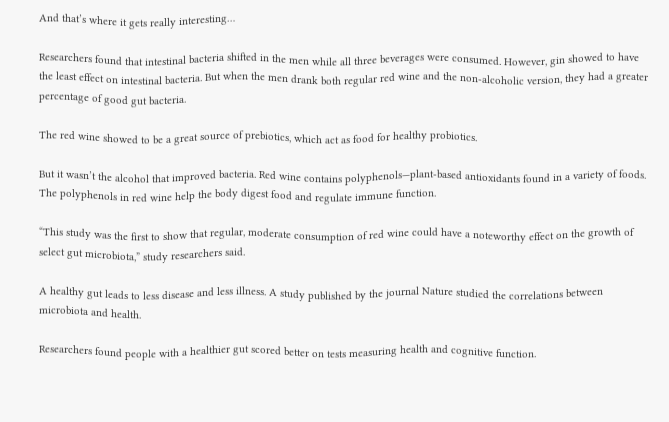And that’s where it gets really interesting…

Researchers found that intestinal bacteria shifted in the men while all three beverages were consumed. However, gin showed to have the least effect on intestinal bacteria. But when the men drank both regular red wine and the non-alcoholic version, they had a greater percentage of good gut bacteria.

The red wine showed to be a great source of prebiotics, which act as food for healthy probiotics.

But it wasn’t the alcohol that improved bacteria. Red wine contains polyphenols—plant-based antioxidants found in a variety of foods. The polyphenols in red wine help the body digest food and regulate immune function.

“This study was the first to show that regular, moderate consumption of red wine could have a noteworthy effect on the growth of select gut microbiota,” study researchers said.

A healthy gut leads to less disease and less illness. A study published by the journal Nature studied the correlations between microbiota and health.

Researchers found people with a healthier gut scored better on tests measuring health and cognitive function.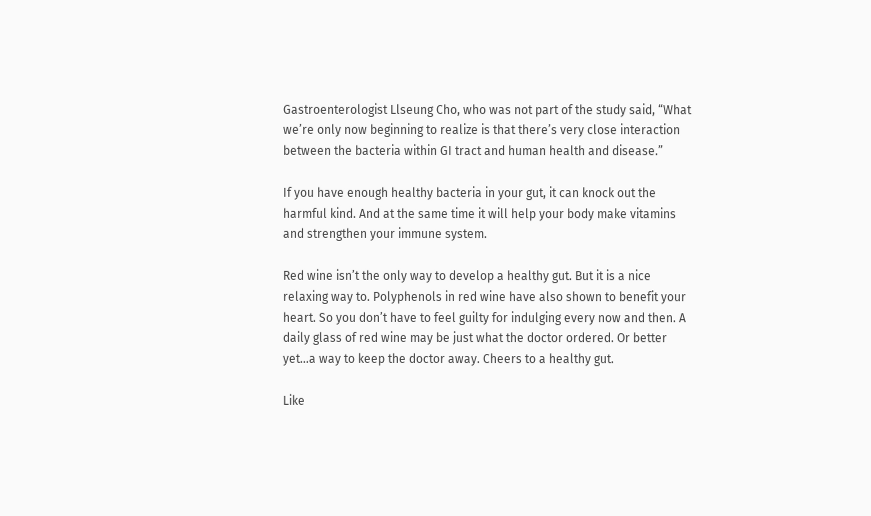Gastroenterologist Llseung Cho, who was not part of the study said, “What we’re only now beginning to realize is that there’s very close interaction between the bacteria within GI tract and human health and disease.”

If you have enough healthy bacteria in your gut, it can knock out the harmful kind. And at the same time it will help your body make vitamins and strengthen your immune system.

Red wine isn’t the only way to develop a healthy gut. But it is a nice relaxing way to. Polyphenols in red wine have also shown to benefit your heart. So you don’t have to feel guilty for indulging every now and then. A daily glass of red wine may be just what the doctor ordered. Or better yet…a way to keep the doctor away. Cheers to a healthy gut.

Like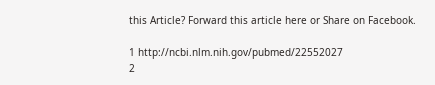this Article? Forward this article here or Share on Facebook.

1 http://ncbi.nlm.nih.gov/pubmed/22552027
2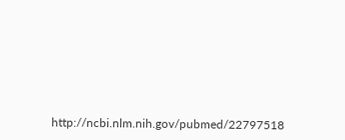http://ncbi.nlm.nih.gov/pubmed/22797518